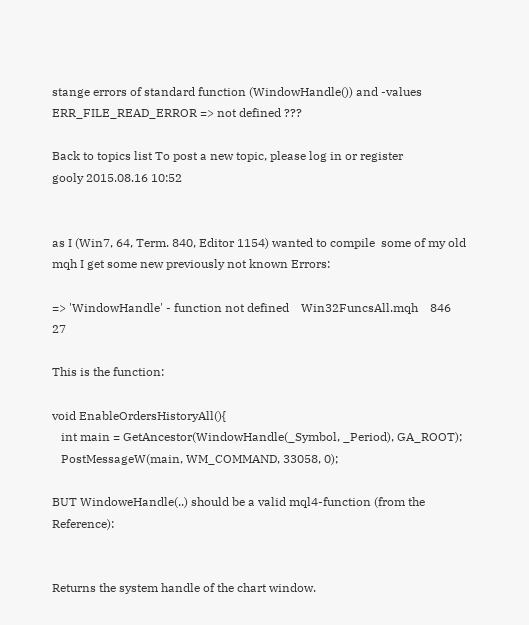stange errors of standard function (WindowHandle()) and -values ERR_FILE_READ_ERROR => not defined ???

Back to topics list To post a new topic, please log in or register
gooly 2015.08.16 10:52


as I (Win7, 64, Term. 840, Editor 1154) wanted to compile  some of my old mqh I get some new previously not known Errors:

=> 'WindowHandle' - function not defined    Win32FuncsAll.mqh    846    27

This is the function:

void EnableOrdersHistoryAll(){
   int main = GetAncestor(WindowHandle(_Symbol, _Period), GA_ROOT);
   PostMessageW(main, WM_COMMAND, 33058, 0);

BUT WindoweHandle(..) should be a valid mql4-function (from the Reference):


Returns the system handle of the chart window.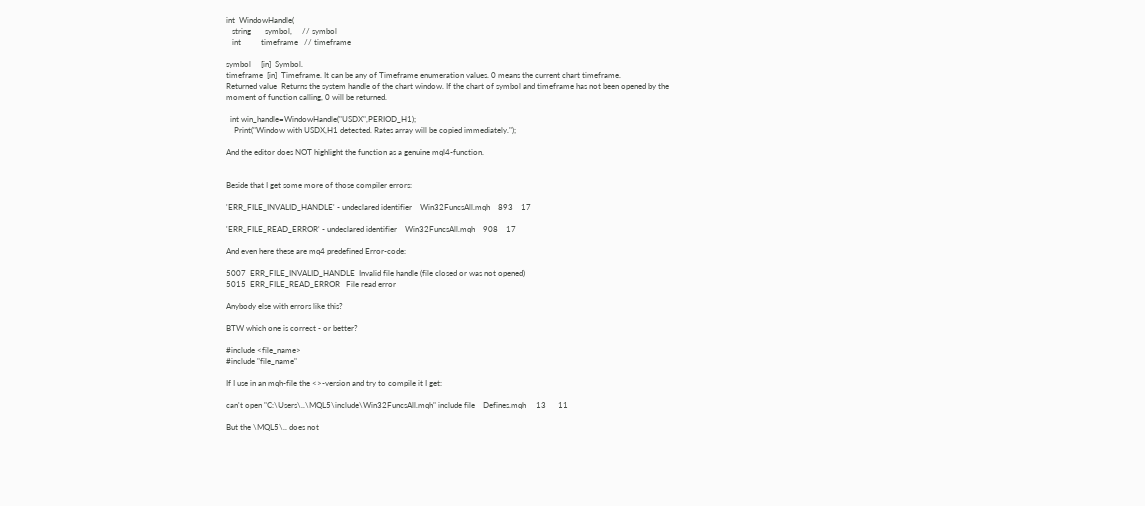int  WindowHandle(
   string       symbol,     // symbol
   int          timeframe   // timeframe

symbol     [in]  Symbol.
timeframe  [in]  Timeframe. It can be any of Timeframe enumeration values. 0 means the current chart timeframe.
Returned value  Returns the system handle of the chart window. If the chart of symbol and timeframe has not been opened by the moment of function calling, 0 will be returned.

  int win_handle=WindowHandle("USDX",PERIOD_H1);
    Print("Window with USDX,H1 detected. Rates array will be copied immediately.");

And the editor does NOT highlight the function as a genuine mql4-function.


Beside that I get some more of those compiler errors:

'ERR_FILE_INVALID_HANDLE' - undeclared identifier    Win32FuncsAll.mqh    893    17

'ERR_FILE_READ_ERROR' - undeclared identifier    Win32FuncsAll.mqh    908    17

And even here these are mq4 predefined Error-code:

5007  ERR_FILE_INVALID_HANDLE  Invalid file handle (file closed or was not opened)
5015  ERR_FILE_READ_ERROR   File read error

Anybody else with errors like this?

BTW which one is correct - or better?

#include <file_name>
#include "file_name"

If I use in an mqh-file the <>-version and try to compile it I get:

can't open "C:\Users\..\MQL5\include\Win32FuncsAll.mqh" include file    Defines.mqh     13      11

But the \MQL5\.. does not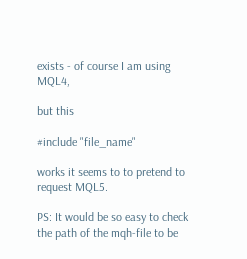exists - of course I am using MQL4,

but this

#include "file_name"

works it seems to to pretend to request MQL5.

PS: It would be so easy to check the path of the mqh-file to be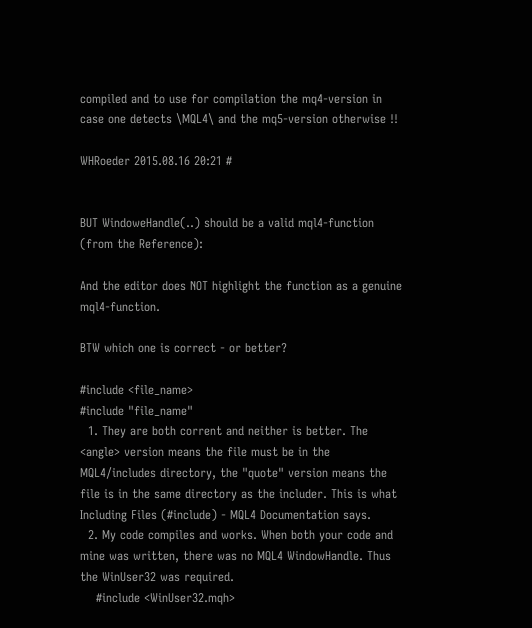compiled and to use for compilation the mq4-version in case one detects \MQL4\ and the mq5-version otherwise !!

WHRoeder 2015.08.16 20:21 #


BUT WindoweHandle(..) should be a valid mql4-function (from the Reference):

And the editor does NOT highlight the function as a genuine mql4-function.

BTW which one is correct - or better?

#include <file_name>
#include "file_name"
  1. They are both corrent and neither is better. The <angle> version means the file must be in the MQL4/includes directory, the "quote" version means the file is in the same directory as the includer. This is what Including Files (#include) - MQL4 Documentation says.
  2. My code compiles and works. When both your code and mine was written, there was no MQL4 WindowHandle. Thus the WinUser32 was required.
    #include <WinUser32.mqh>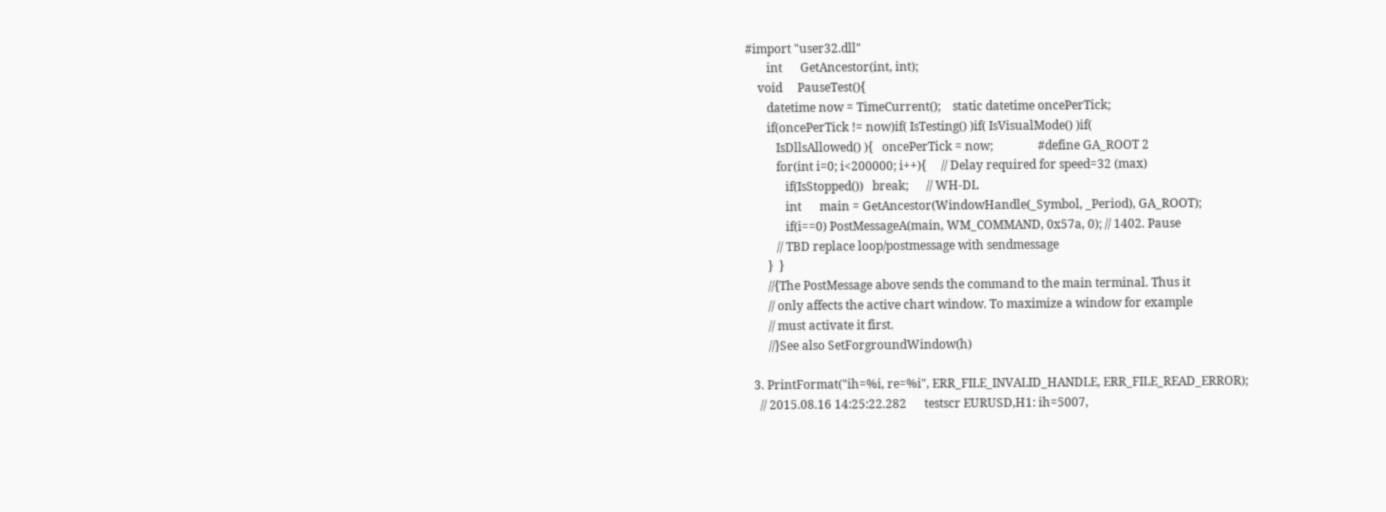#import "user32.dll"
       int      GetAncestor(int, int);
    void     PauseTest(){
       datetime now = TimeCurrent();    static datetime oncePerTick;
       if(oncePerTick != now)if( IsTesting() )if( IsVisualMode() )if(
          IsDllsAllowed() ){   oncePerTick = now;               #define GA_ROOT 2
          for(int i=0; i<200000; i++){     // Delay required for speed=32 (max)
             if(IsStopped())   break;      // WH-DL
             int      main = GetAncestor(WindowHandle(_Symbol, _Period), GA_ROOT);
             if(i==0) PostMessageA(main, WM_COMMAND, 0x57a, 0); // 1402. Pause
          // TBD replace loop/postmessage with sendmessage
       }  }
       //{The PostMessage above sends the command to the main terminal. Thus it
       // only affects the active chart window. To maximize a window for example
       // must activate it first.
       //}See also SetForgroundWindow(h)

  3. PrintFormat("ih=%i, re=%i", ERR_FILE_INVALID_HANDLE, ERR_FILE_READ_ERROR);
    // 2015.08.16 14:25:22.282      testscr EURUSD,H1: ih=5007,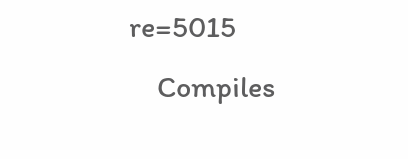re=5015
    Compiles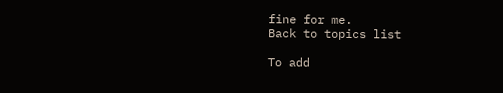fine for me.
Back to topics list

To add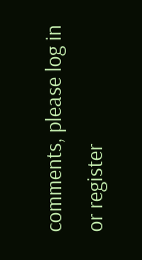comments, please log in or register